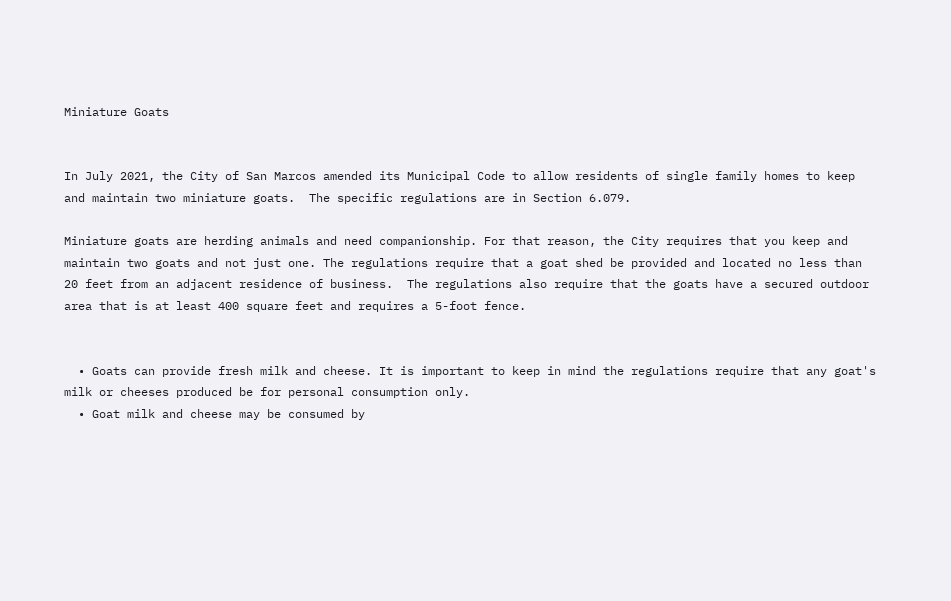Miniature Goats


In July 2021, the City of San Marcos amended its Municipal Code to allow residents of single family homes to keep and maintain two miniature goats.  The specific regulations are in Section 6.079.

Miniature goats are herding animals and need companionship. For that reason, the City requires that you keep and maintain two goats and not just one. The regulations require that a goat shed be provided and located no less than 20 feet from an adjacent residence of business.  The regulations also require that the goats have a secured outdoor area that is at least 400 square feet and requires a 5-foot fence.


  • Goats can provide fresh milk and cheese. It is important to keep in mind the regulations require that any goat's milk or cheeses produced be for personal consumption only.
  • Goat milk and cheese may be consumed by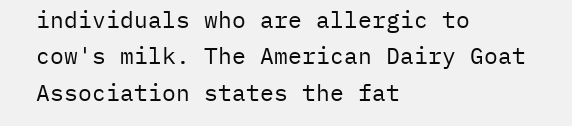individuals who are allergic to cow's milk. The American Dairy Goat Association states the fat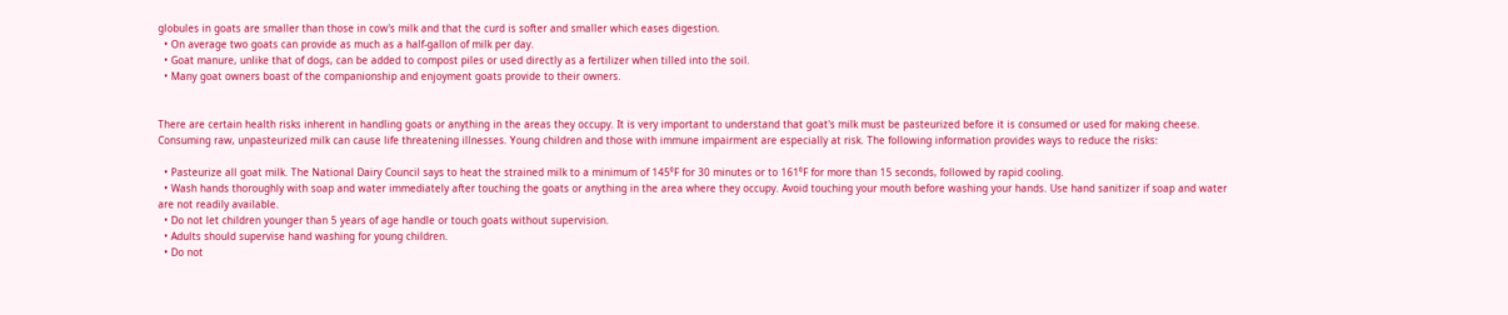globules in goats are smaller than those in cow's milk and that the curd is softer and smaller which eases digestion.
  • On average two goats can provide as much as a half-gallon of milk per day.
  • Goat manure, unlike that of dogs, can be added to compost piles or used directly as a fertilizer when tilled into the soil.
  • Many goat owners boast of the companionship and enjoyment goats provide to their owners.


There are certain health risks inherent in handling goats or anything in the areas they occupy. It is very important to understand that goat's milk must be pasteurized before it is consumed or used for making cheese.  Consuming raw, unpasteurized milk can cause life threatening illnesses. Young children and those with immune impairment are especially at risk. The following information provides ways to reduce the risks:

  • Pasteurize all goat milk. The National Dairy Council says to heat the strained milk to a minimum of 145⁰F for 30 minutes or to 161⁰F for more than 15 seconds, followed by rapid cooling.
  • Wash hands thoroughly with soap and water immediately after touching the goats or anything in the area where they occupy. Avoid touching your mouth before washing your hands. Use hand sanitizer if soap and water are not readily available.
  • Do not let children younger than 5 years of age handle or touch goats without supervision.
  • Adults should supervise hand washing for young children.
  • Do not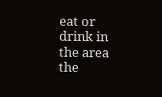eat or drink in the area the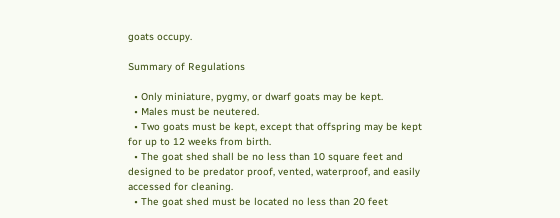goats occupy.

Summary of Regulations

  • Only miniature, pygmy, or dwarf goats may be kept.
  • Males must be neutered.
  • Two goats must be kept, except that offspring may be kept for up to 12 weeks from birth.
  • The goat shed shall be no less than 10 square feet and designed to be predator proof, vented, waterproof, and easily accessed for cleaning.
  • The goat shed must be located no less than 20 feet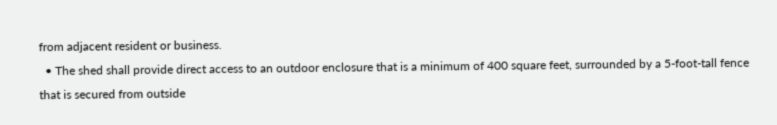from adjacent resident or business.
  • The shed shall provide direct access to an outdoor enclosure that is a minimum of 400 square feet, surrounded by a 5-foot-tall fence that is secured from outside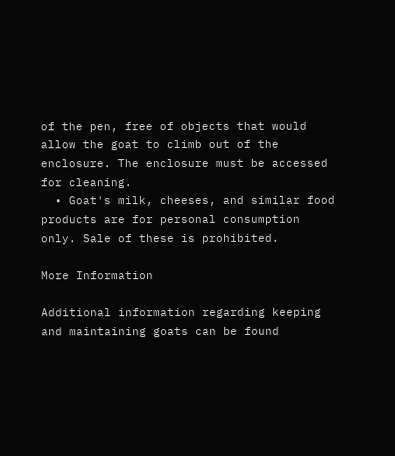of the pen, free of objects that would allow the goat to climb out of the enclosure. The enclosure must be accessed for cleaning.
  • Goat's milk, cheeses, and similar food products are for personal consumption only. Sale of these is prohibited.

More Information

Additional information regarding keeping and maintaining goats can be found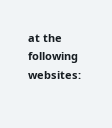at the following websites: